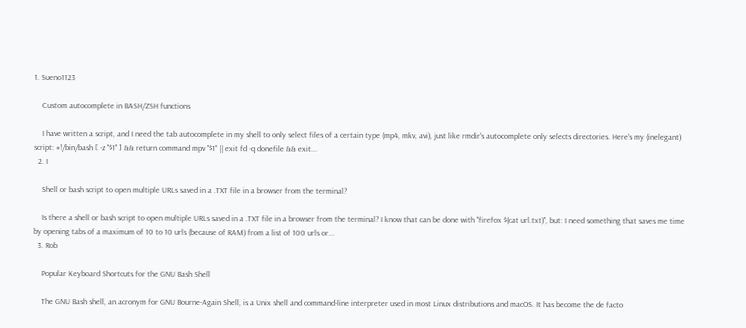1. Sueno1123

    Custom autocomplete in BASH/ZSH functions

    I have written a script, and I need the tab autocomplete in my shell to only select files of a certain type (mp4, mkv, avi), just like rmdir's autocomplete only selects directories. Here's my (inelegant) script: #!/bin/bash [ -z "$1" ] && return command mpv "$1" || exit fd -q donefile && exit...
  2. I

    Shell or bash script to open multiple URLs saved in a .TXT file in a browser from the terminal?

    Is there a shell or bash script to open multiple URLs saved in a .TXT file in a browser from the terminal? I know that can be done with "firefox $(cat url.txt)", but: I need something that saves me time by opening tabs of a maximum of 10 to 10 urls (because of RAM) from a list of 100 urls or...
  3. Rob

    Popular Keyboard Shortcuts for the GNU Bash Shell

    The GNU Bash shell, an acronym for GNU Bourne-Again Shell, is a Unix shell and command-line interpreter used in most Linux distributions and macOS. It has become the de facto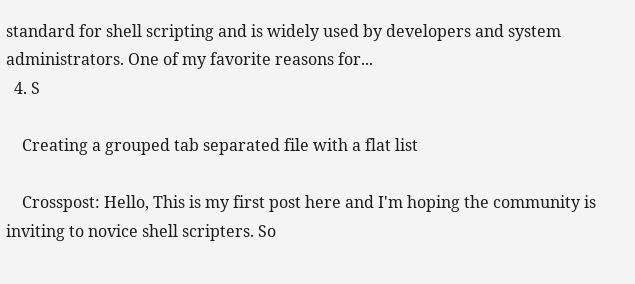standard for shell scripting and is widely used by developers and system administrators. One of my favorite reasons for...
  4. S

    Creating a grouped tab separated file with a flat list

    Crosspost: Hello, This is my first post here and I'm hoping the community is inviting to novice shell scripters. So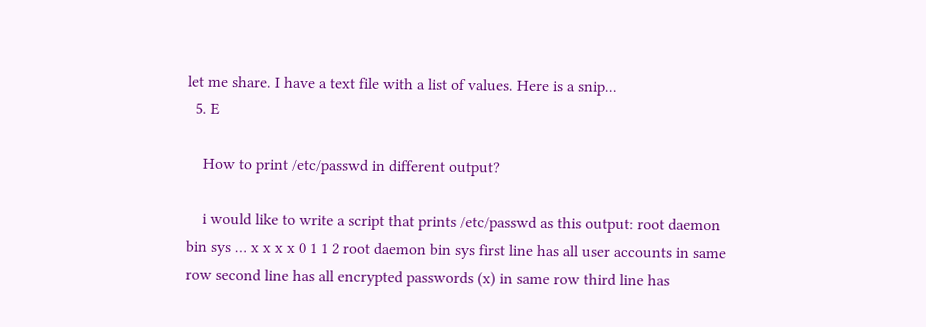let me share. I have a text file with a list of values. Here is a snip...
  5. E

    How to print /etc/passwd in different output?

    i would like to write a script that prints /etc/passwd as this output: root daemon bin sys … x x x x 0 1 1 2 root daemon bin sys first line has all user accounts in same row second line has all encrypted passwords (x) in same row third line has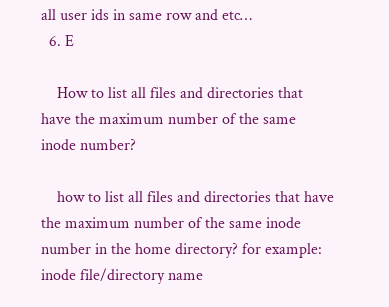all user ids in same row and etc…
  6. E

    How to list all files and directories that have the maximum number of the same inode number?

    how to list all files and directories that have the maximum number of the same inode number in the home directory? for example: inode file/directory name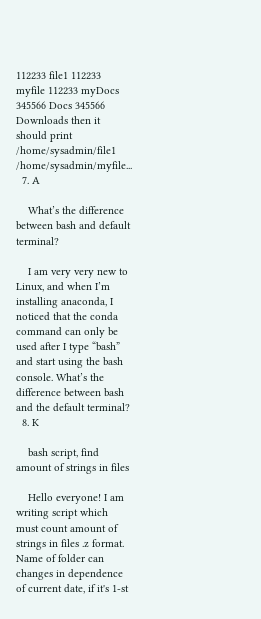112233 file1 112233 myfile 112233 myDocs 345566 Docs 345566 Downloads then it should print /home/sysadmin/file1 /home/sysadmin/myfile...
  7. A

    What’s the difference between bash and default terminal?

    I am very very new to Linux, and when I’m installing anaconda, I noticed that the conda command can only be used after I type “bash” and start using the bash console. What’s the difference between bash and the default terminal?
  8. K

    bash script, find amount of strings in files

    Hello everyone! I am writing script which must count amount of strings in files .z format. Name of folder can changes in dependence of current date, if it's 1-st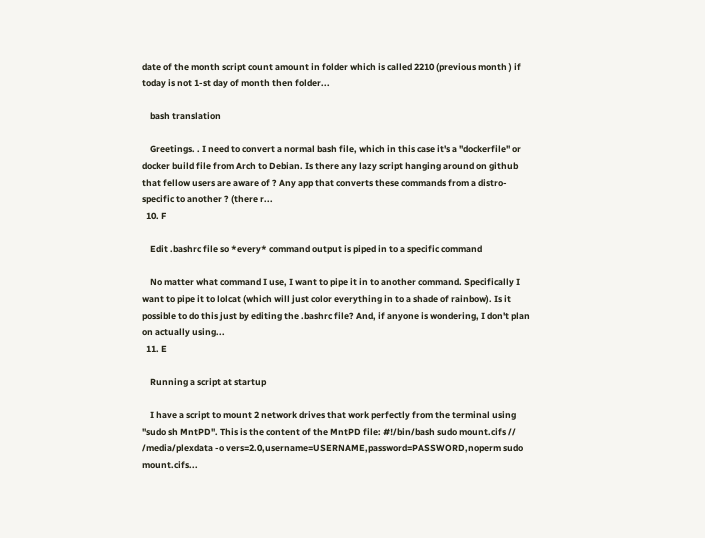date of the month script count amount in folder which is called 2210 (previous month ) if today is not 1-st day of month then folder...

    bash translation

    Greetings. . I need to convert a normal bash file, which in this case it's a "dockerfile" or docker build file from Arch to Debian. Is there any lazy script hanging around on github that fellow users are aware of ? Any app that converts these commands from a distro-specific to another ? (there r...
  10. F

    Edit .bashrc file so *every* command output is piped in to a specific command

    No matter what command I use, I want to pipe it in to another command. Specifically I want to pipe it to lolcat (which will just color everything in to a shade of rainbow). Is it possible to do this just by editing the .bashrc file? And, if anyone is wondering, I don't plan on actually using...
  11. E

    Running a script at startup

    I have a script to mount 2 network drives that work perfectly from the terminal using "sudo sh MntPD". This is the content of the MntPD file: #!/bin/bash sudo mount.cifs // /media/plexdata -o vers=2.0,username=USERNAME,password=PASSWORD,noperm sudo mount.cifs...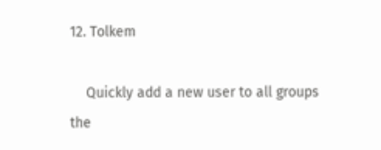12. Tolkem

    Quickly add a new user to all groups the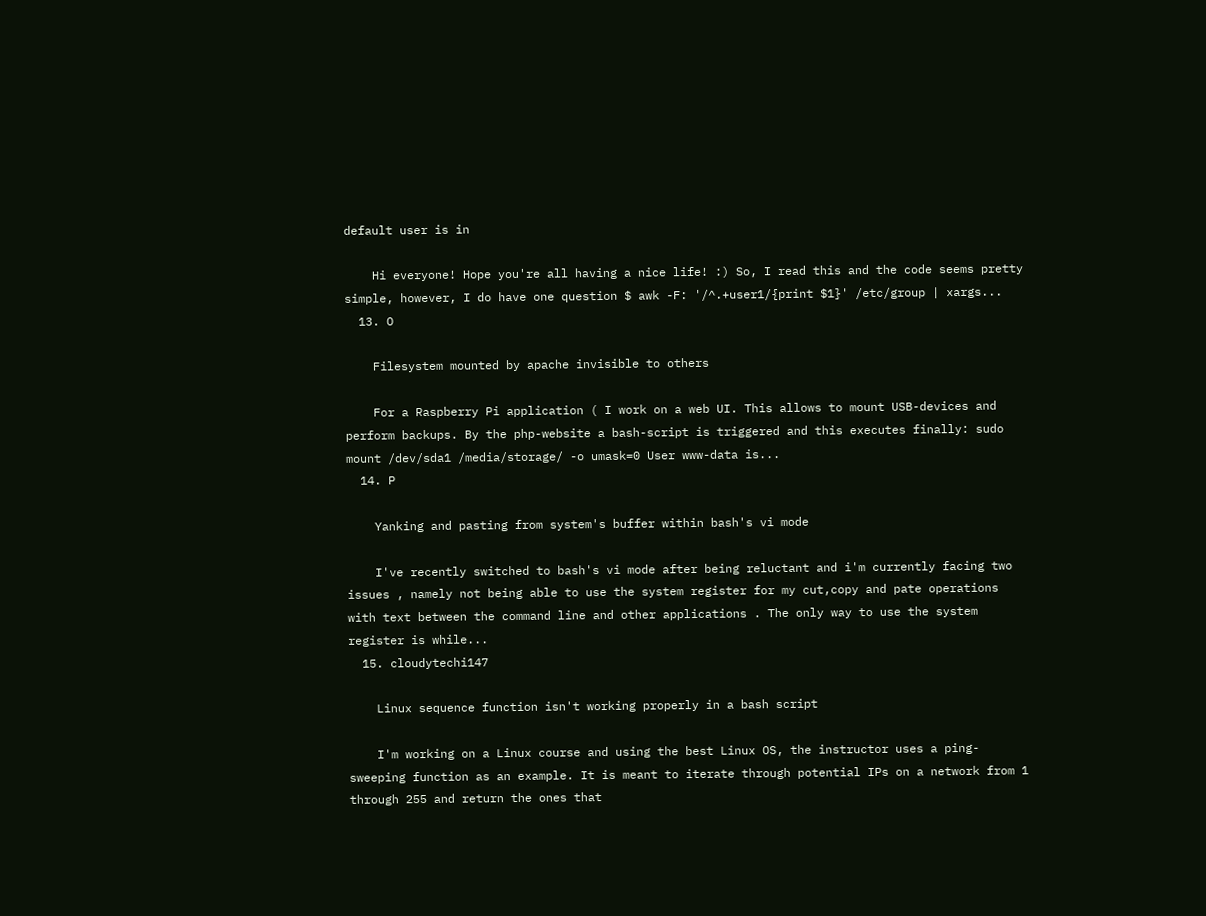default user is in

    Hi everyone! Hope you're all having a nice life! :) So, I read this and the code seems pretty simple, however, I do have one question $ awk -F: '/^.+user1/{print $1}' /etc/group | xargs...
  13. O

    Filesystem mounted by apache invisible to others

    For a Raspberry Pi application ( I work on a web UI. This allows to mount USB-devices and perform backups. By the php-website a bash-script is triggered and this executes finally: sudo mount /dev/sda1 /media/storage/ -o umask=0 User www-data is...
  14. P

    Yanking and pasting from system's buffer within bash's vi mode

    I've recently switched to bash's vi mode after being reluctant and i'm currently facing two issues , namely not being able to use the system register for my cut,copy and pate operations with text between the command line and other applications . The only way to use the system register is while...
  15. cloudytechi147

    Linux sequence function isn't working properly in a bash script

    I'm working on a Linux course and using the best Linux OS, the instructor uses a ping-sweeping function as an example. It is meant to iterate through potential IPs on a network from 1 through 255 and return the ones that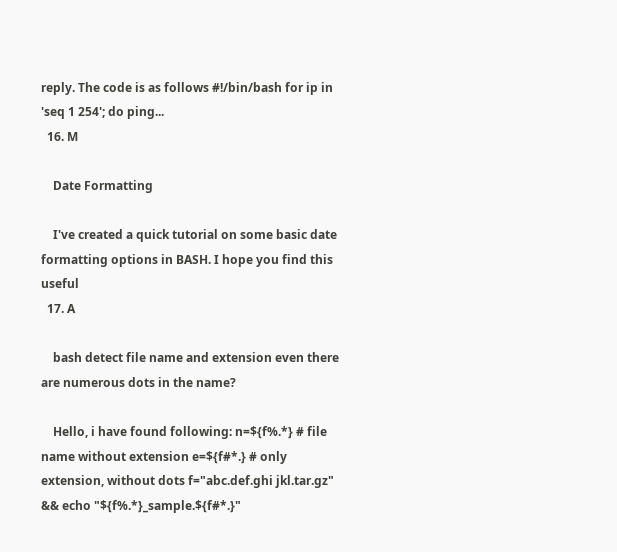reply. The code is as follows #!/bin/bash for ip in 'seq 1 254'; do ping...
  16. M

    Date Formatting

    I've created a quick tutorial on some basic date formatting options in BASH. I hope you find this useful
  17. A

    bash detect file name and extension even there are numerous dots in the name?

    Hello, i have found following: n=${f%.*} # file name without extension e=${f#*.} # only extension, without dots f="abc.def.ghi jkl.tar.gz" && echo "${f%.*}_sample.${f#*.}"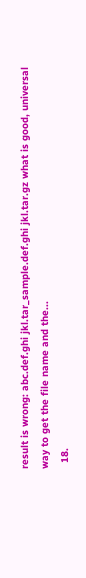result is wrong: abc.def.ghi jkl.tar_sample.def.ghi jkl.tar.gz what is good, universal way to get the file name and the...
  18.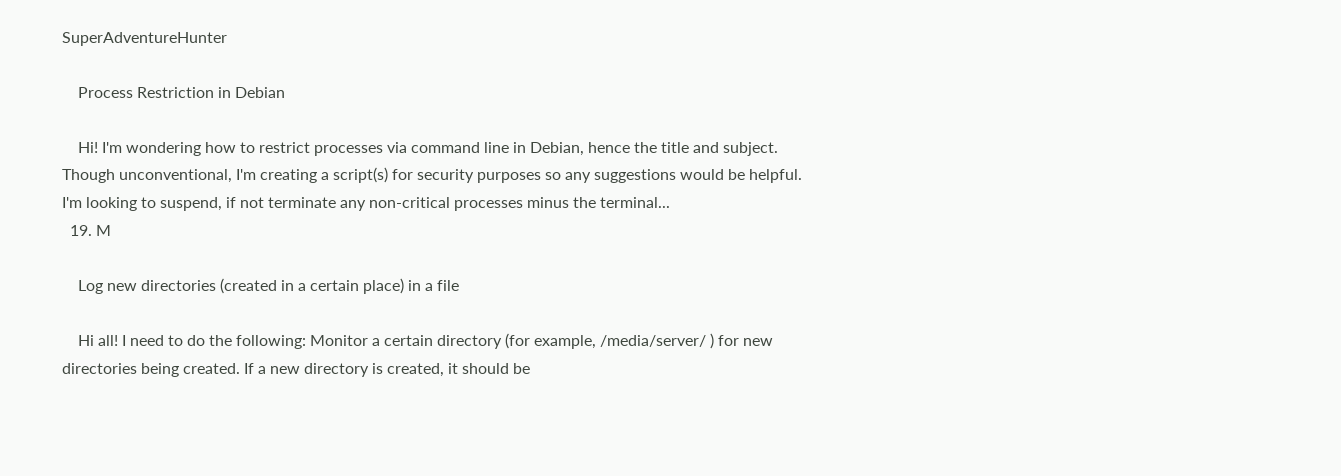SuperAdventureHunter

    Process Restriction in Debian

    Hi! I'm wondering how to restrict processes via command line in Debian, hence the title and subject. Though unconventional, I'm creating a script(s) for security purposes so any suggestions would be helpful. I'm looking to suspend, if not terminate any non-critical processes minus the terminal...
  19. M

    Log new directories (created in a certain place) in a file

    Hi all! I need to do the following: Monitor a certain directory (for example, /media/server/ ) for new directories being created. If a new directory is created, it should be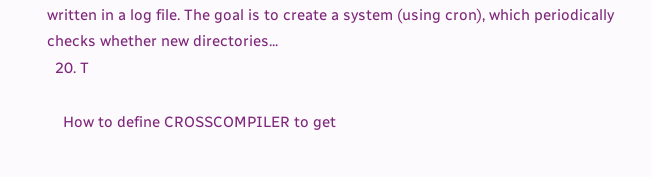written in a log file. The goal is to create a system (using cron), which periodically checks whether new directories...
  20. T

    How to define CROSSCOMPILER to get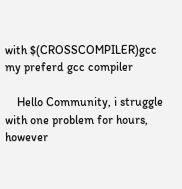with $(CROSSCOMPILER)gcc my preferd gcc compiler

    Hello Community, i struggle with one problem for hours, however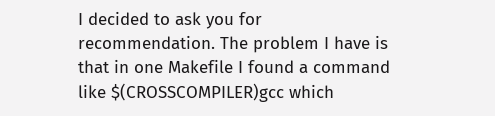I decided to ask you for recommendation. The problem I have is that in one Makefile I found a command like $(CROSSCOMPILER)gcc which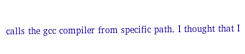calls the gcc compiler from specific path. I thought that I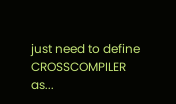just need to define CROSSCOMPILER as...